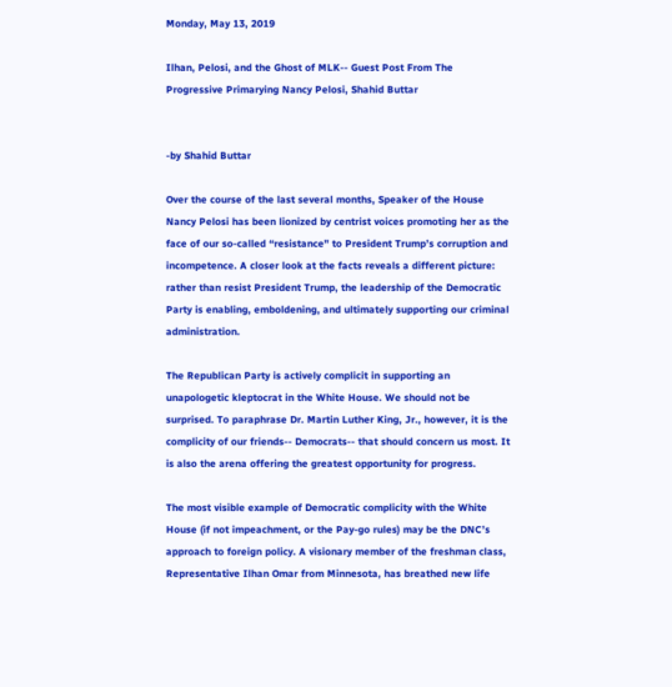Monday, May 13, 2019

Ilhan, Pelosi, and the Ghost of MLK-- Guest Post From The Progressive Primarying Nancy Pelosi, Shahid Buttar


-by Shahid Buttar

Over the course of the last several months, Speaker of the House Nancy Pelosi has been lionized by centrist voices promoting her as the face of our so-called “resistance" to President Trump’s corruption and incompetence. A closer look at the facts reveals a different picture: rather than resist President Trump, the leadership of the Democratic Party is enabling, emboldening, and ultimately supporting our criminal administration.

The Republican Party is actively complicit in supporting an unapologetic kleptocrat in the White House. We should not be surprised. To paraphrase Dr. Martin Luther King, Jr., however, it is the complicity of our friends-- Democrats-- that should concern us most. It is also the arena offering the greatest opportunity for progress.

The most visible example of Democratic complicity with the White House (if not impeachment, or the Pay-go rules) may be the DNC’s approach to foreign policy. A visionary member of the freshman class, Representative Ilhan Omar from Minnesota, has breathed new life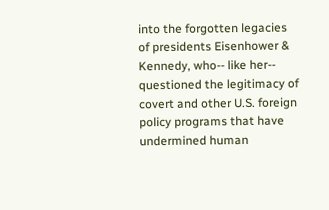into the forgotten legacies of presidents Eisenhower & Kennedy, who-- like her-- questioned the legitimacy of covert and other U.S. foreign policy programs that have undermined human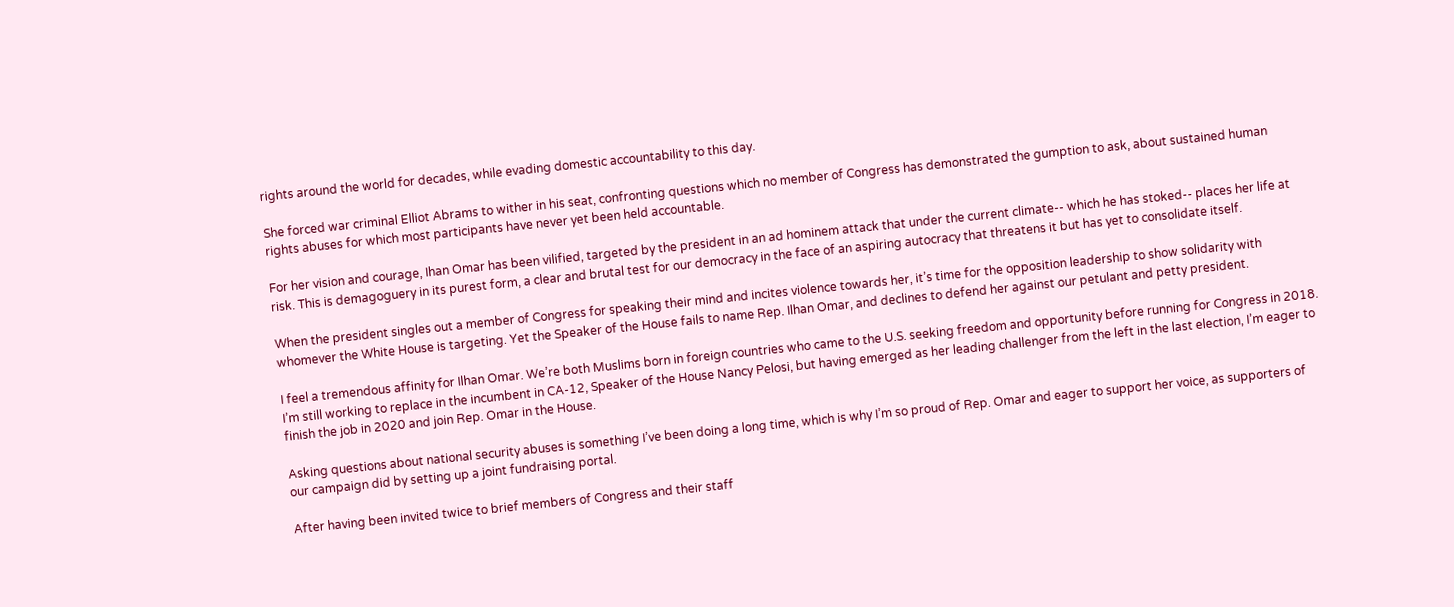rights around the world for decades, while evading domestic accountability to this day.

She forced war criminal Elliot Abrams to wither in his seat, confronting questions which no member of Congress has demonstrated the gumption to ask, about sustained human rights abuses for which most participants have never yet been held accountable.

For her vision and courage, Ihan Omar has been vilified, targeted by the president in an ad hominem attack that under the current climate-- which he has stoked-- places her life at risk. This is demagoguery in its purest form, a clear and brutal test for our democracy in the face of an aspiring autocracy that threatens it but has yet to consolidate itself.

When the president singles out a member of Congress for speaking their mind and incites violence towards her, it’s time for the opposition leadership to show solidarity with whomever the White House is targeting. Yet the Speaker of the House fails to name Rep. Ilhan Omar, and declines to defend her against our petulant and petty president.

I feel a tremendous affinity for Ilhan Omar. We’re both Muslims born in foreign countries who came to the U.S. seeking freedom and opportunity before running for Congress in 2018. I’m still working to replace in the incumbent in CA-12, Speaker of the House Nancy Pelosi, but having emerged as her leading challenger from the left in the last election, I’m eager to finish the job in 2020 and join Rep. Omar in the House.

Asking questions about national security abuses is something I’ve been doing a long time, which is why I’m so proud of Rep. Omar and eager to support her voice, as supporters of our campaign did by setting up a joint fundraising portal.

After having been invited twice to brief members of Congress and their staff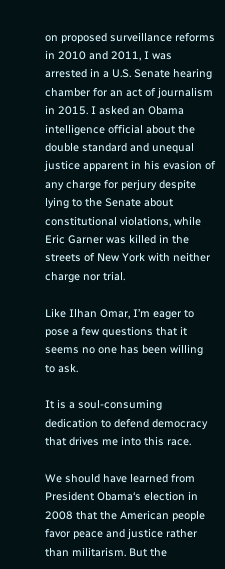on proposed surveillance reforms in 2010 and 2011, I was arrested in a U.S. Senate hearing chamber for an act of journalism in 2015. I asked an Obama intelligence official about the double standard and unequal justice apparent in his evasion of any charge for perjury despite lying to the Senate about constitutional violations, while Eric Garner was killed in the streets of New York with neither charge nor trial.

Like Ilhan Omar, I’m eager to pose a few questions that it seems no one has been willing to ask.

It is a soul-consuming dedication to defend democracy that drives me into this race.

We should have learned from President Obama‘s election in 2008 that the American people favor peace and justice rather than militarism. But the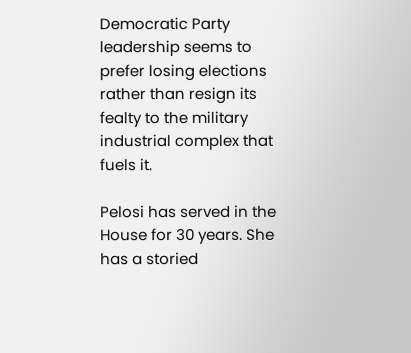Democratic Party leadership seems to prefer losing elections rather than resign its fealty to the military industrial complex that fuels it.

Pelosi has served in the House for 30 years. She has a storied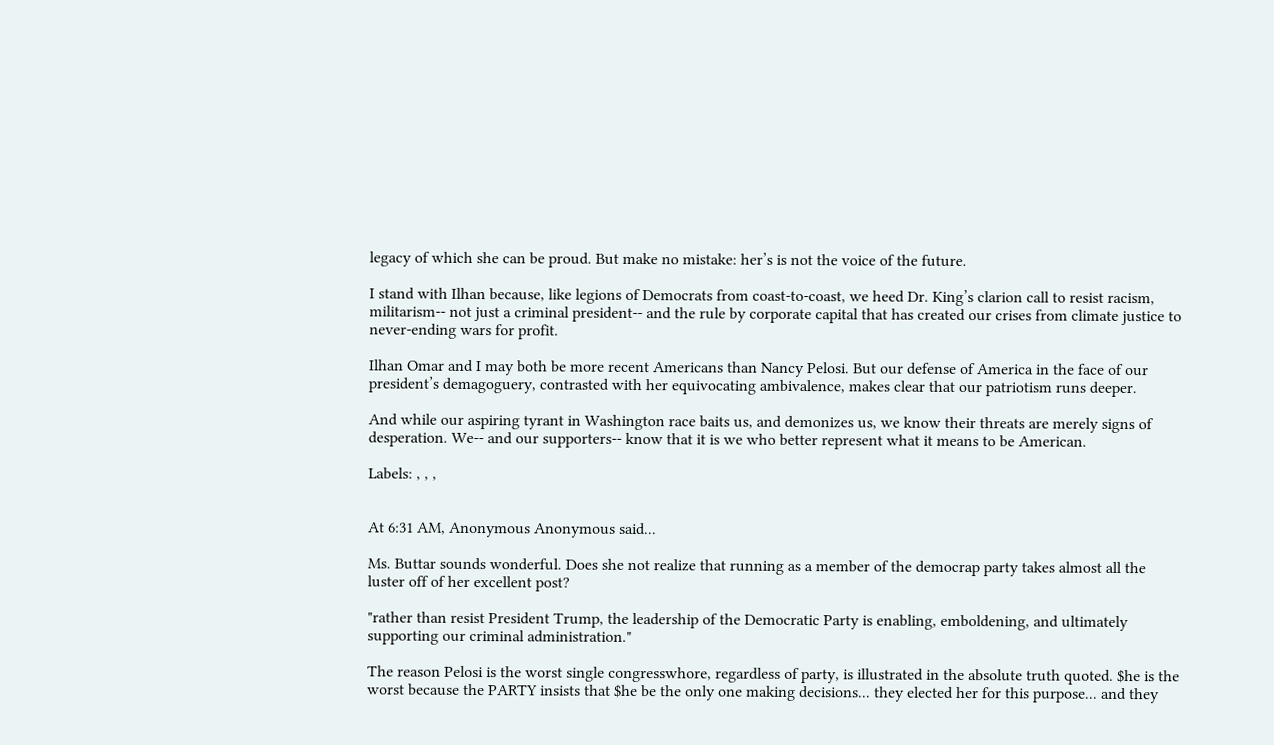legacy of which she can be proud. But make no mistake: her’s is not the voice of the future.

I stand with Ilhan because, like legions of Democrats from coast-to-coast, we heed Dr. King’s clarion call to resist racism, militarism-- not just a criminal president-- and the rule by corporate capital that has created our crises from climate justice to never-ending wars for profit.

Ilhan Omar and I may both be more recent Americans than Nancy Pelosi. But our defense of America in the face of our president’s demagoguery, contrasted with her equivocating ambivalence, makes clear that our patriotism runs deeper.

And while our aspiring tyrant in Washington race baits us, and demonizes us, we know their threats are merely signs of desperation. We-- and our supporters-- know that it is we who better represent what it means to be American.

Labels: , , ,


At 6:31 AM, Anonymous Anonymous said...

Ms. Buttar sounds wonderful. Does she not realize that running as a member of the democrap party takes almost all the luster off of her excellent post?

"rather than resist President Trump, the leadership of the Democratic Party is enabling, emboldening, and ultimately supporting our criminal administration."

The reason Pelosi is the worst single congresswhore, regardless of party, is illustrated in the absolute truth quoted. $he is the worst because the PARTY insists that $he be the only one making decisions... they elected her for this purpose... and they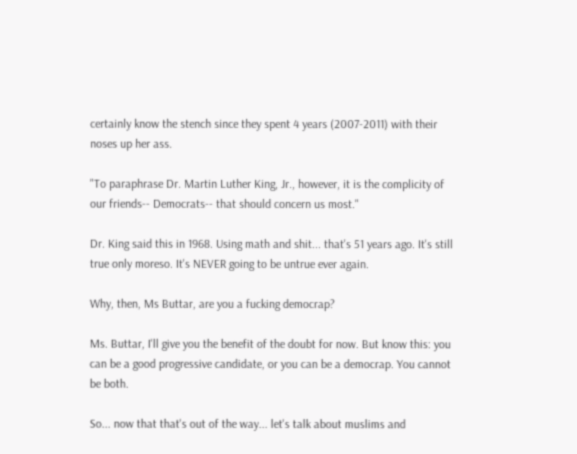certainly know the stench since they spent 4 years (2007-2011) with their noses up her ass.

"To paraphrase Dr. Martin Luther King, Jr., however, it is the complicity of our friends-- Democrats-- that should concern us most."

Dr. King said this in 1968. Using math and shit... that's 51 years ago. It's still true only moreso. It's NEVER going to be untrue ever again.

Why, then, Ms Buttar, are you a fucking democrap?

Ms. Buttar, I'll give you the benefit of the doubt for now. But know this: you can be a good progressive candidate, or you can be a democrap. You cannot be both.

So... now that that's out of the way... let's talk about muslims and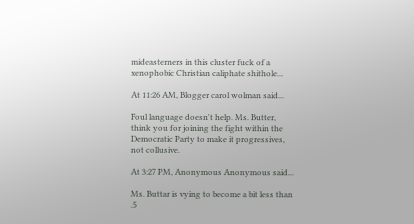mideasterners in this cluster fuck of a xenophobic Christian caliphate shithole...

At 11:26 AM, Blogger carol wolman said...

Foul language doesn't help. Ms. Butter, think you for joining the fight within the Democratic Party to make it progressives, not collusive.

At 3:27 PM, Anonymous Anonymous said...

Ms. Buttar is vying to become a bit less than .5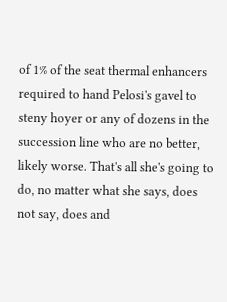of 1% of the seat thermal enhancers required to hand Pelosi's gavel to steny hoyer or any of dozens in the succession line who are no better, likely worse. That's all she's going to do, no matter what she says, does not say, does and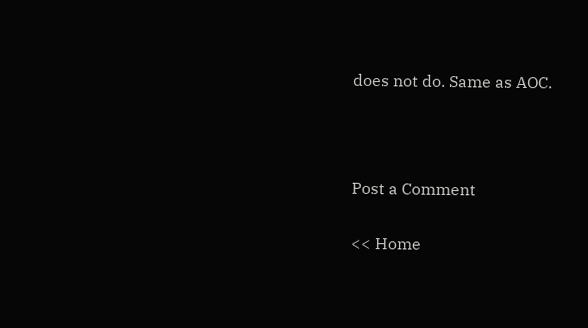does not do. Same as AOC.



Post a Comment

<< Home